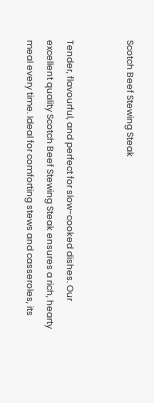Scotch Beef Stewing Steak


Tender, flavourful, and perfect for slow-cooked dishes. Our excellent quality Scotch Beef Stewing Steak ensures a rich, hearty meal every time. Ideal for comforting stews and casseroles, its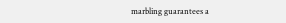marbling guarantees a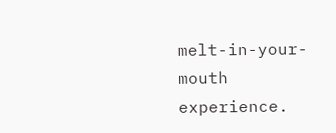melt-in-your-mouth experience.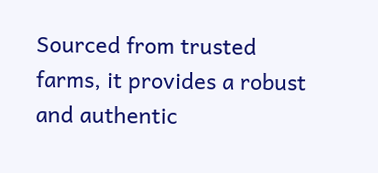Sourced from trusted farms, it provides a robust and authentic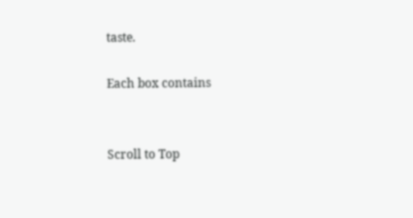taste.

Each box contains


Scroll to Top